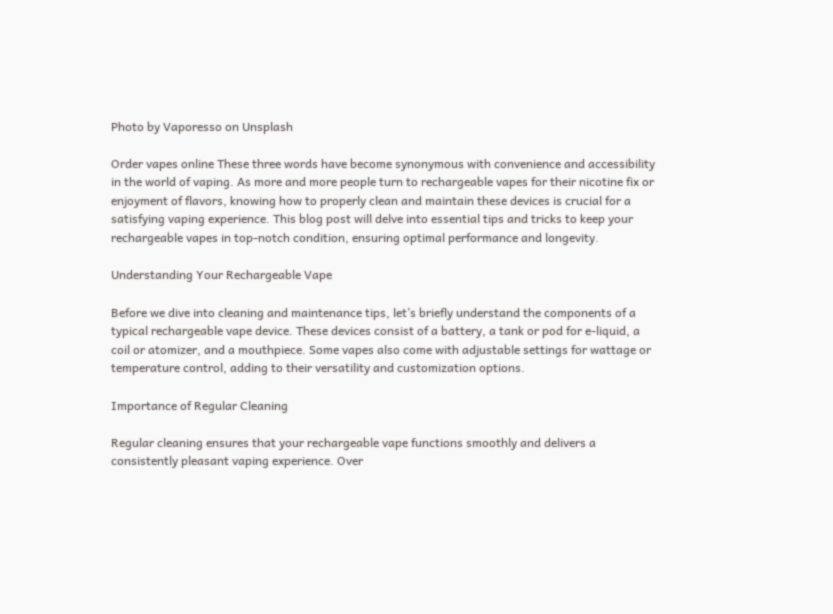Photo by Vaporesso on Unsplash

Order vapes online These three words have become synonymous with convenience and accessibility in the world of vaping. As more and more people turn to rechargeable vapes for their nicotine fix or enjoyment of flavors, knowing how to properly clean and maintain these devices is crucial for a satisfying vaping experience. This blog post will delve into essential tips and tricks to keep your rechargeable vapes in top-notch condition, ensuring optimal performance and longevity.

Understanding Your Rechargeable Vape

Before we dive into cleaning and maintenance tips, let’s briefly understand the components of a typical rechargeable vape device. These devices consist of a battery, a tank or pod for e-liquid, a coil or atomizer, and a mouthpiece. Some vapes also come with adjustable settings for wattage or temperature control, adding to their versatility and customization options.

Importance of Regular Cleaning

Regular cleaning ensures that your rechargeable vape functions smoothly and delivers a consistently pleasant vaping experience. Over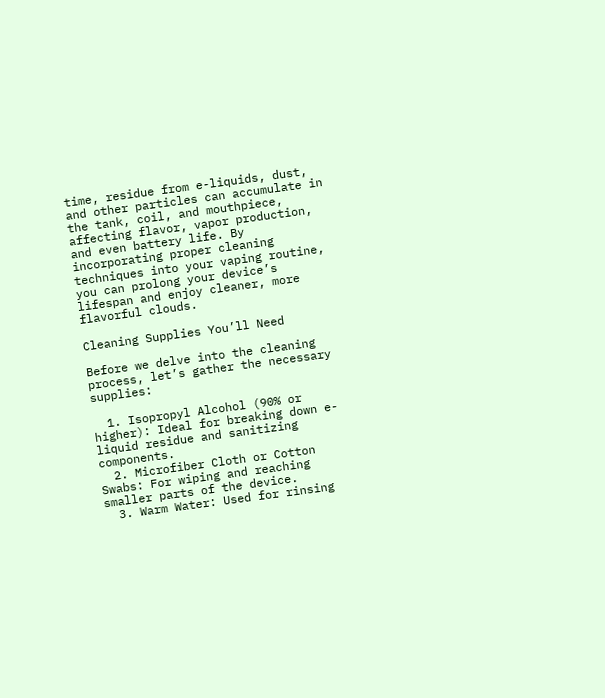time, residue from e-liquids, dust, and other particles can accumulate in the tank, coil, and mouthpiece, affecting flavor, vapor production, and even battery life. By incorporating proper cleaning techniques into your vaping routine, you can prolong your device’s lifespan and enjoy cleaner, more flavorful clouds.

Cleaning Supplies You’ll Need

Before we delve into the cleaning process, let’s gather the necessary supplies:

  1. Isopropyl Alcohol (90% or higher): Ideal for breaking down e-liquid residue and sanitizing components.
  2. Microfiber Cloth or Cotton Swabs: For wiping and reaching smaller parts of the device.
  3. Warm Water: Used for rinsing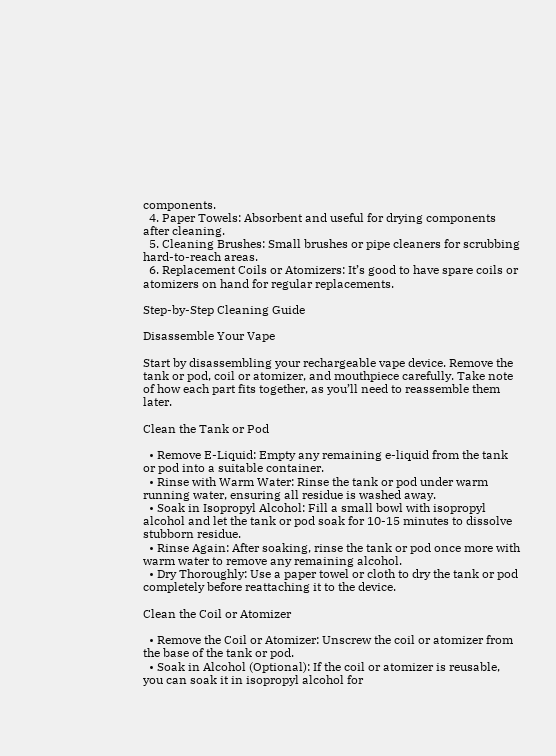components.
  4. Paper Towels: Absorbent and useful for drying components after cleaning.
  5. Cleaning Brushes: Small brushes or pipe cleaners for scrubbing hard-to-reach areas.
  6. Replacement Coils or Atomizers: It’s good to have spare coils or atomizers on hand for regular replacements.

Step-by-Step Cleaning Guide

Disassemble Your Vape

Start by disassembling your rechargeable vape device. Remove the tank or pod, coil or atomizer, and mouthpiece carefully. Take note of how each part fits together, as you’ll need to reassemble them later.

Clean the Tank or Pod

  • Remove E-Liquid: Empty any remaining e-liquid from the tank or pod into a suitable container.
  • Rinse with Warm Water: Rinse the tank or pod under warm running water, ensuring all residue is washed away.
  • Soak in Isopropyl Alcohol: Fill a small bowl with isopropyl alcohol and let the tank or pod soak for 10-15 minutes to dissolve stubborn residue.
  • Rinse Again: After soaking, rinse the tank or pod once more with warm water to remove any remaining alcohol.
  • Dry Thoroughly: Use a paper towel or cloth to dry the tank or pod completely before reattaching it to the device.

Clean the Coil or Atomizer

  • Remove the Coil or Atomizer: Unscrew the coil or atomizer from the base of the tank or pod.
  • Soak in Alcohol (Optional): If the coil or atomizer is reusable, you can soak it in isopropyl alcohol for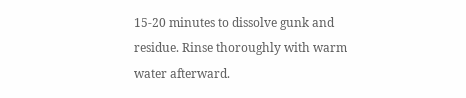15-20 minutes to dissolve gunk and residue. Rinse thoroughly with warm water afterward.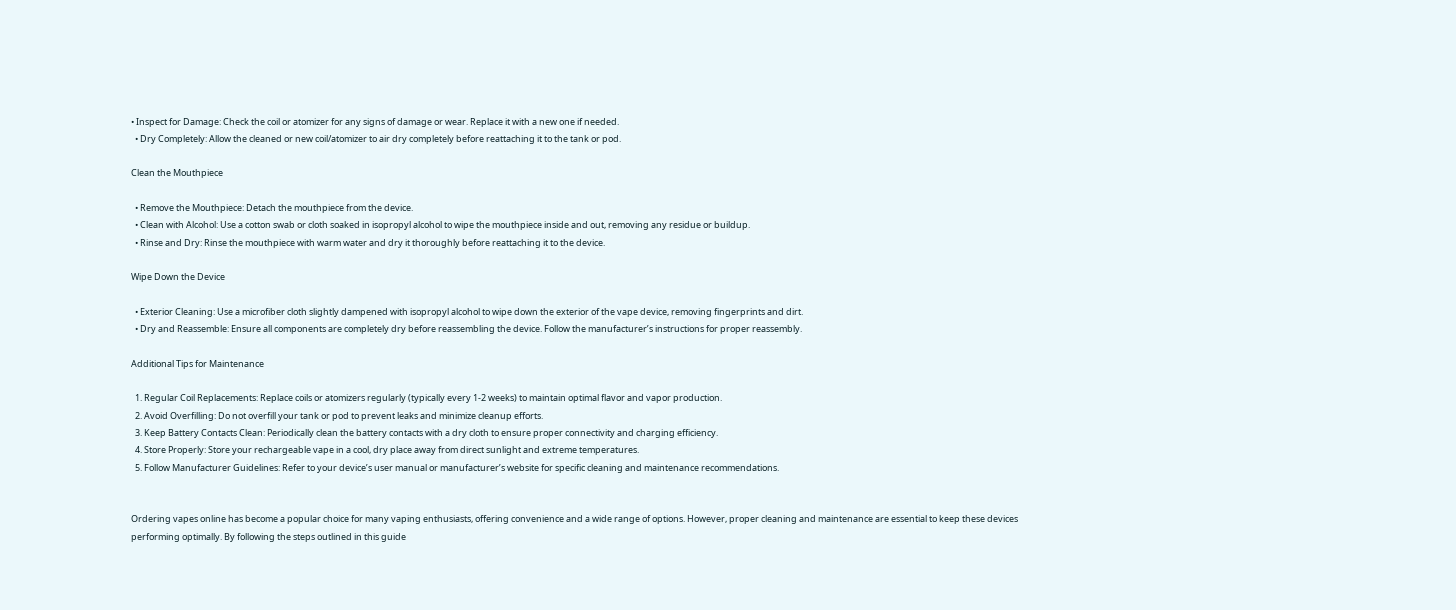• Inspect for Damage: Check the coil or atomizer for any signs of damage or wear. Replace it with a new one if needed.
  • Dry Completely: Allow the cleaned or new coil/atomizer to air dry completely before reattaching it to the tank or pod.

Clean the Mouthpiece

  • Remove the Mouthpiece: Detach the mouthpiece from the device.
  • Clean with Alcohol: Use a cotton swab or cloth soaked in isopropyl alcohol to wipe the mouthpiece inside and out, removing any residue or buildup.
  • Rinse and Dry: Rinse the mouthpiece with warm water and dry it thoroughly before reattaching it to the device.

Wipe Down the Device

  • Exterior Cleaning: Use a microfiber cloth slightly dampened with isopropyl alcohol to wipe down the exterior of the vape device, removing fingerprints and dirt.
  • Dry and Reassemble: Ensure all components are completely dry before reassembling the device. Follow the manufacturer’s instructions for proper reassembly.

Additional Tips for Maintenance

  1. Regular Coil Replacements: Replace coils or atomizers regularly (typically every 1-2 weeks) to maintain optimal flavor and vapor production.
  2. Avoid Overfilling: Do not overfill your tank or pod to prevent leaks and minimize cleanup efforts.
  3. Keep Battery Contacts Clean: Periodically clean the battery contacts with a dry cloth to ensure proper connectivity and charging efficiency.
  4. Store Properly: Store your rechargeable vape in a cool, dry place away from direct sunlight and extreme temperatures.
  5. Follow Manufacturer Guidelines: Refer to your device’s user manual or manufacturer’s website for specific cleaning and maintenance recommendations.


Ordering vapes online has become a popular choice for many vaping enthusiasts, offering convenience and a wide range of options. However, proper cleaning and maintenance are essential to keep these devices performing optimally. By following the steps outlined in this guide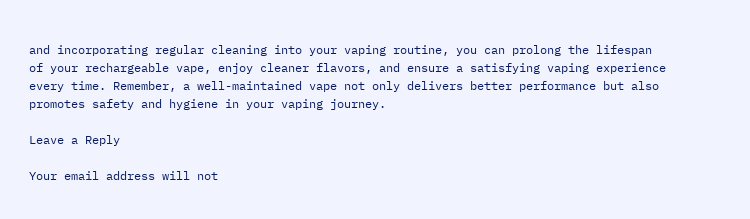and incorporating regular cleaning into your vaping routine, you can prolong the lifespan of your rechargeable vape, enjoy cleaner flavors, and ensure a satisfying vaping experience every time. Remember, a well-maintained vape not only delivers better performance but also promotes safety and hygiene in your vaping journey.

Leave a Reply

Your email address will not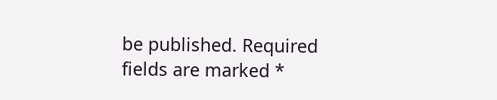be published. Required fields are marked *